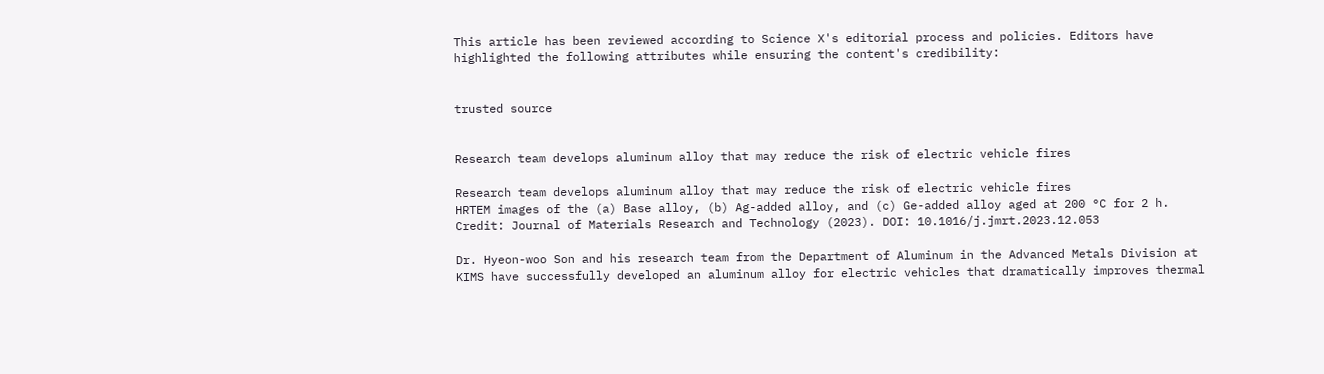This article has been reviewed according to Science X's editorial process and policies. Editors have highlighted the following attributes while ensuring the content's credibility:


trusted source


Research team develops aluminum alloy that may reduce the risk of electric vehicle fires

Research team develops aluminum alloy that may reduce the risk of electric vehicle fires
HRTEM images of the (a) Base alloy, (b) Ag-added alloy, and (c) Ge-added alloy aged at 200 °C for 2 h. Credit: Journal of Materials Research and Technology (2023). DOI: 10.1016/j.jmrt.2023.12.053

Dr. Hyeon-woo Son and his research team from the Department of Aluminum in the Advanced Metals Division at KIMS have successfully developed an aluminum alloy for electric vehicles that dramatically improves thermal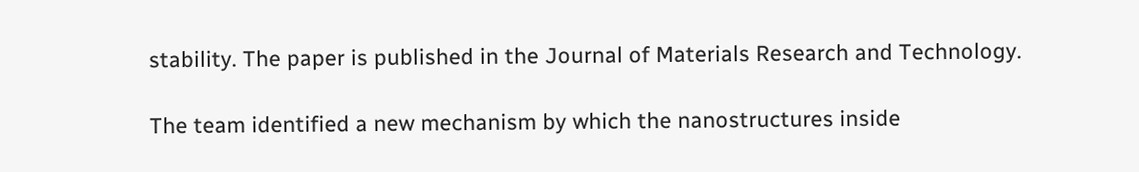stability. The paper is published in the Journal of Materials Research and Technology.

The team identified a new mechanism by which the nanostructures inside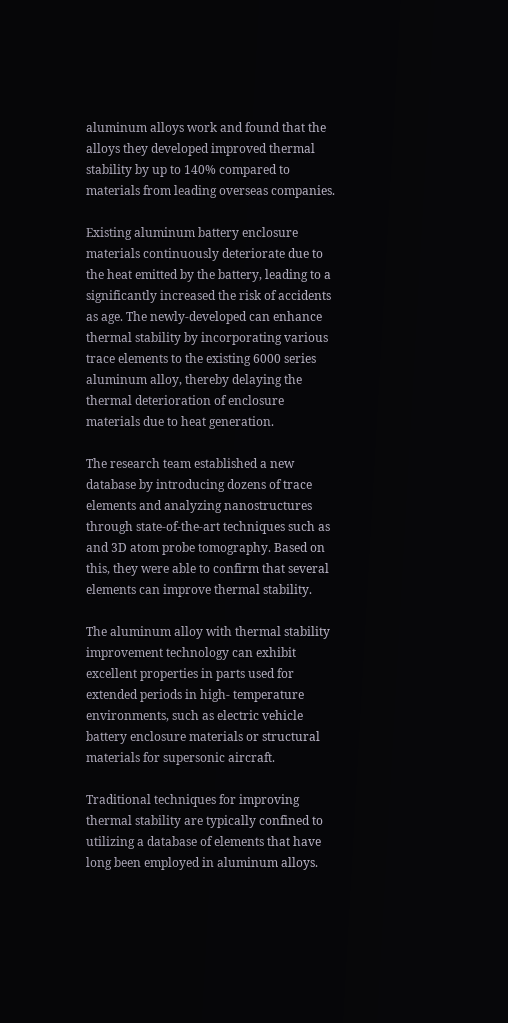aluminum alloys work and found that the alloys they developed improved thermal stability by up to 140% compared to materials from leading overseas companies.

Existing aluminum battery enclosure materials continuously deteriorate due to the heat emitted by the battery, leading to a significantly increased the risk of accidents as age. The newly-developed can enhance thermal stability by incorporating various trace elements to the existing 6000 series aluminum alloy, thereby delaying the thermal deterioration of enclosure materials due to heat generation.

The research team established a new database by introducing dozens of trace elements and analyzing nanostructures through state-of-the-art techniques such as and 3D atom probe tomography. Based on this, they were able to confirm that several elements can improve thermal stability.

The aluminum alloy with thermal stability improvement technology can exhibit excellent properties in parts used for extended periods in high- temperature environments, such as electric vehicle battery enclosure materials or structural materials for supersonic aircraft.

Traditional techniques for improving thermal stability are typically confined to utilizing a database of elements that have long been employed in aluminum alloys.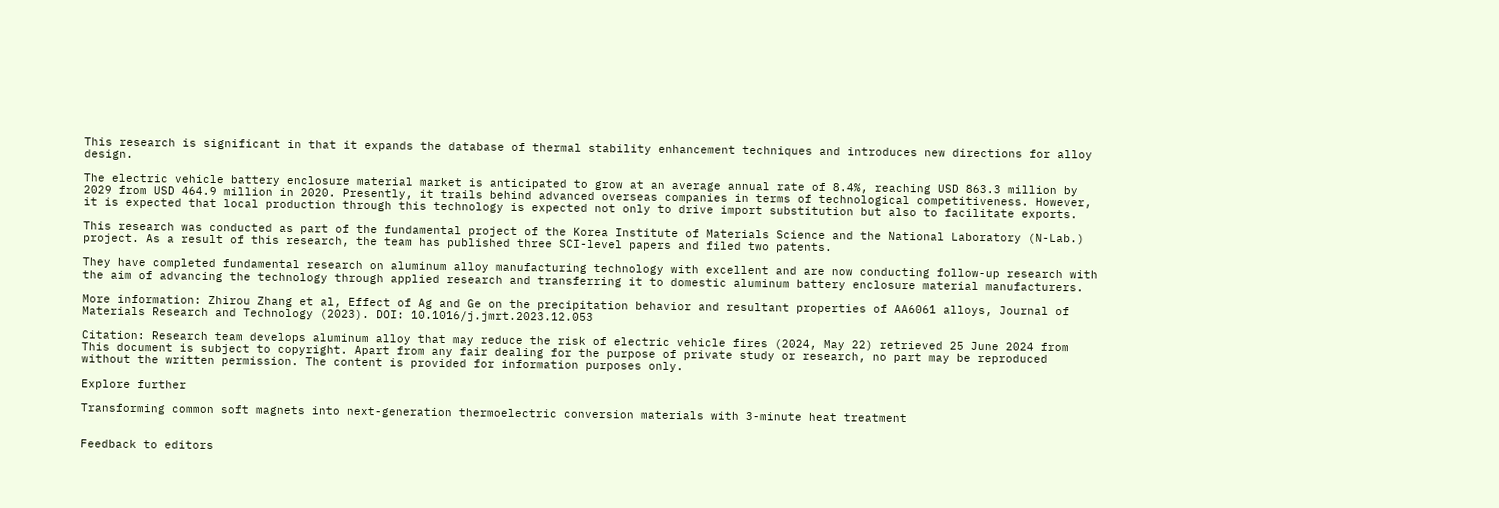This research is significant in that it expands the database of thermal stability enhancement techniques and introduces new directions for alloy design.

The electric vehicle battery enclosure material market is anticipated to grow at an average annual rate of 8.4%, reaching USD 863.3 million by 2029 from USD 464.9 million in 2020. Presently, it trails behind advanced overseas companies in terms of technological competitiveness. However, it is expected that local production through this technology is expected not only to drive import substitution but also to facilitate exports.

This research was conducted as part of the fundamental project of the Korea Institute of Materials Science and the National Laboratory (N-Lab.) project. As a result of this research, the team has published three SCI-level papers and filed two patents.

They have completed fundamental research on aluminum alloy manufacturing technology with excellent and are now conducting follow-up research with the aim of advancing the technology through applied research and transferring it to domestic aluminum battery enclosure material manufacturers.

More information: Zhirou Zhang et al, Effect of Ag and Ge on the precipitation behavior and resultant properties of AA6061 alloys, Journal of Materials Research and Technology (2023). DOI: 10.1016/j.jmrt.2023.12.053

Citation: Research team develops aluminum alloy that may reduce the risk of electric vehicle fires (2024, May 22) retrieved 25 June 2024 from
This document is subject to copyright. Apart from any fair dealing for the purpose of private study or research, no part may be reproduced without the written permission. The content is provided for information purposes only.

Explore further

Transforming common soft magnets into next-generation thermoelectric conversion materials with 3-minute heat treatment


Feedback to editors